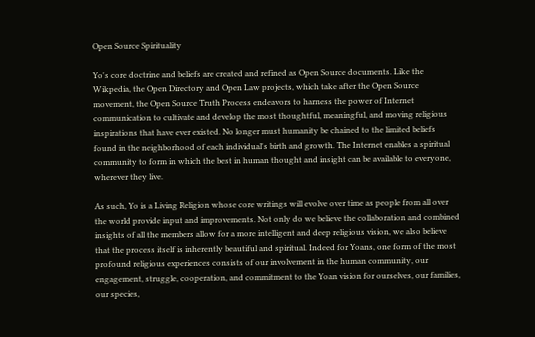Open Source Spirituality

Yo's core doctrine and beliefs are created and refined as Open Source documents. Like the Wikpedia, the Open Directory and Open Law projects, which take after the Open Source movement, the Open Source Truth Process endeavors to harness the power of Internet communication to cultivate and develop the most thoughtful, meaningful, and moving religious inspirations that have ever existed. No longer must humanity be chained to the limited beliefs found in the neighborhood of each individual's birth and growth. The Internet enables a spiritual community to form in which the best in human thought and insight can be available to everyone, wherever they live.

As such, Yo is a Living Religion whose core writings will evolve over time as people from all over the world provide input and improvements. Not only do we believe the collaboration and combined insights of all the members allow for a more intelligent and deep religious vision, we also believe that the process itself is inherently beautiful and spiritual. Indeed for Yoans, one form of the most profound religious experiences consists of our involvement in the human community, our engagement, struggle, cooperation, and commitment to the Yoan vision for ourselves, our families, our species,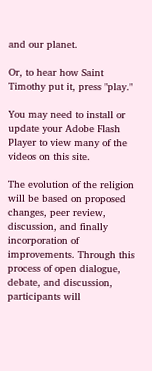and our planet.

Or, to hear how Saint Timothy put it, press "play."

You may need to install or update your Adobe Flash Player to view many of the videos on this site.

The evolution of the religion will be based on proposed changes, peer review, discussion, and finally incorporation of improvements. Through this process of open dialogue, debate, and discussion, participants will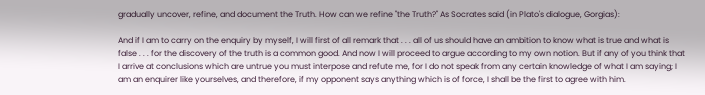gradually uncover, refine, and document the Truth. How can we refine "the Truth?" As Socrates said (in Plato's dialogue, Gorgias):

And if I am to carry on the enquiry by myself, I will first of all remark that . . . all of us should have an ambition to know what is true and what is false . . . for the discovery of the truth is a common good. And now I will proceed to argue according to my own notion. But if any of you think that I arrive at conclusions which are untrue you must interpose and refute me, for I do not speak from any certain knowledge of what I am saying; I am an enquirer like yourselves, and therefore, if my opponent says anything which is of force, I shall be the first to agree with him.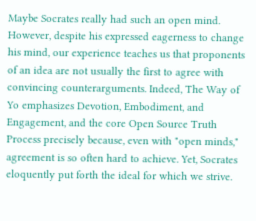Maybe Socrates really had such an open mind. However, despite his expressed eagerness to change his mind, our experience teaches us that proponents of an idea are not usually the first to agree with convincing counterarguments. Indeed, The Way of Yo emphasizes Devotion, Embodiment, and Engagement, and the core Open Source Truth Process precisely because, even with "open minds," agreement is so often hard to achieve. Yet, Socrates eloquently put forth the ideal for which we strive.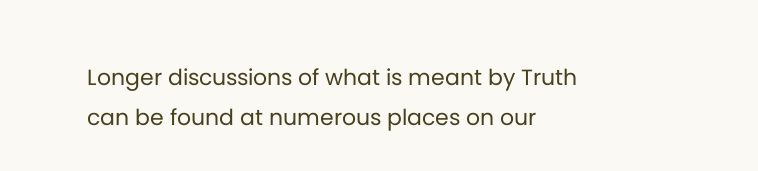Longer discussions of what is meant by Truth can be found at numerous places on our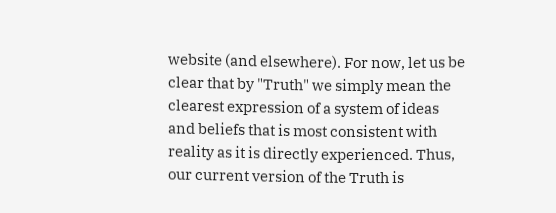website (and elsewhere). For now, let us be clear that by "Truth" we simply mean the clearest expression of a system of ideas and beliefs that is most consistent with reality as it is directly experienced. Thus, our current version of the Truth is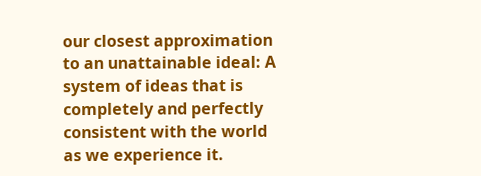our closest approximation to an unattainable ideal: A system of ideas that is completely and perfectly consistent with the world as we experience it.